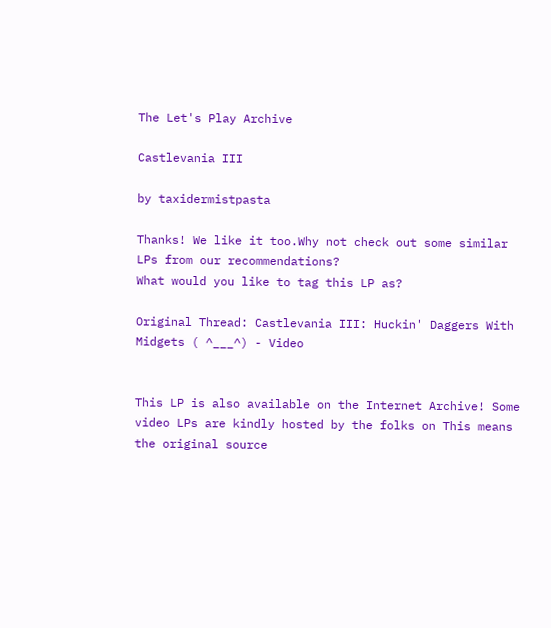The Let's Play Archive

Castlevania III

by taxidermistpasta

Thanks! We like it too.Why not check out some similar LPs from our recommendations?
What would you like to tag this LP as?

Original Thread: Castlevania III: Huckin' Daggers With Midgets ( ^___^) - Video


This LP is also available on the Internet Archive! Some video LPs are kindly hosted by the folks on This means the original source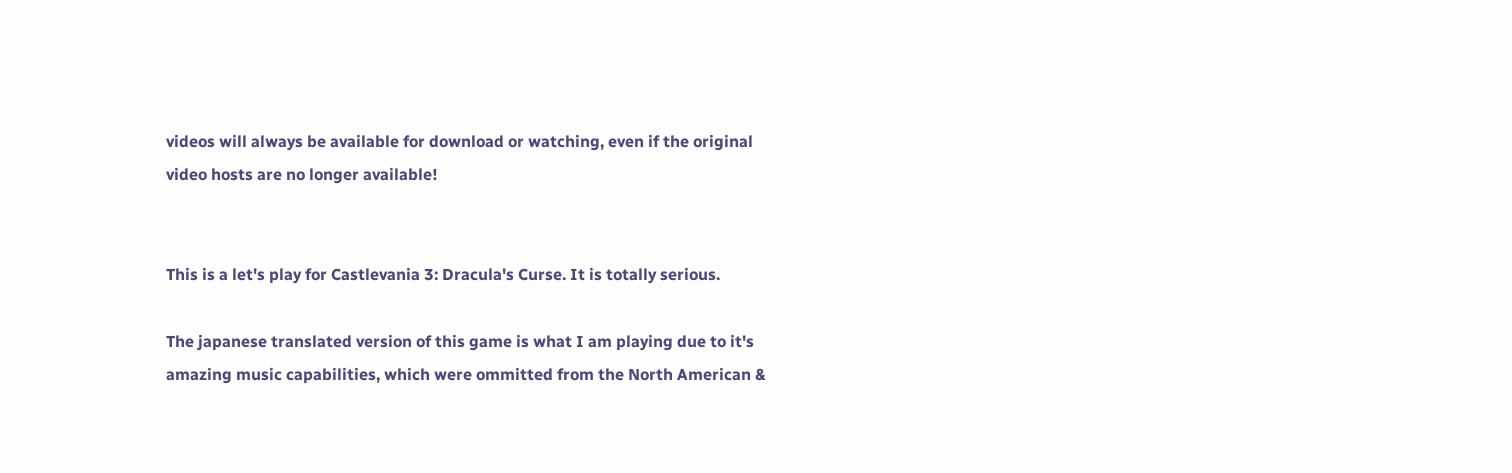videos will always be available for download or watching, even if the original video hosts are no longer available!


This is a let's play for Castlevania 3: Dracula's Curse. It is totally serious.

The japanese translated version of this game is what I am playing due to it's amazing music capabilities, which were ommitted from the North American &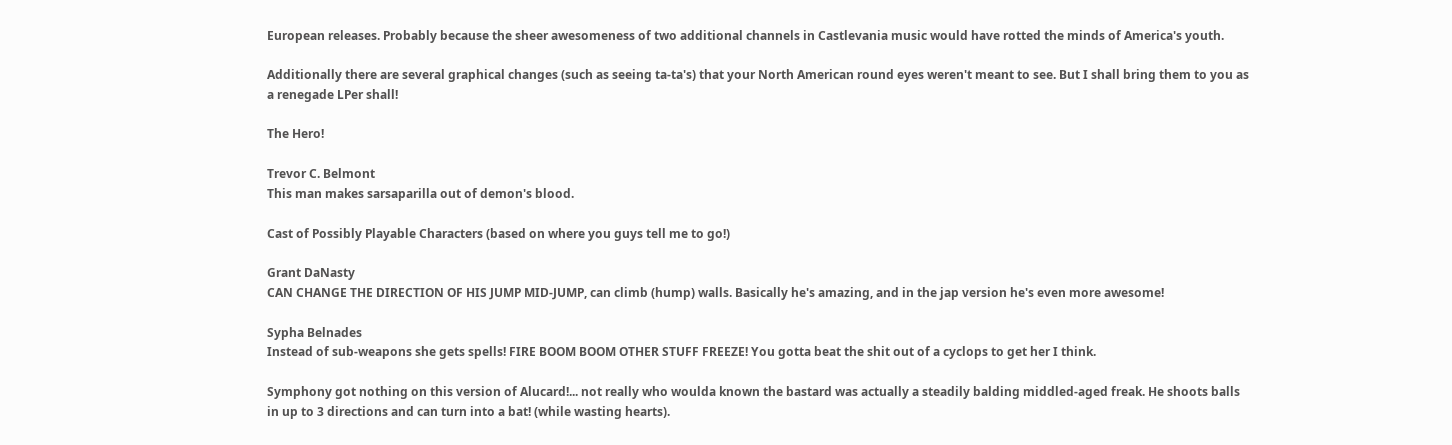European releases. Probably because the sheer awesomeness of two additional channels in Castlevania music would have rotted the minds of America's youth.

Additionally there are several graphical changes (such as seeing ta-ta's) that your North American round eyes weren't meant to see. But I shall bring them to you as a renegade LPer shall!

The Hero!

Trevor C. Belmont
This man makes sarsaparilla out of demon's blood.

Cast of Possibly Playable Characters (based on where you guys tell me to go!)

Grant DaNasty
CAN CHANGE THE DIRECTION OF HIS JUMP MID-JUMP, can climb (hump) walls. Basically he's amazing, and in the jap version he's even more awesome!

Sypha Belnades
Instead of sub-weapons she gets spells! FIRE BOOM BOOM OTHER STUFF FREEZE! You gotta beat the shit out of a cyclops to get her I think.

Symphony got nothing on this version of Alucard!... not really who woulda known the bastard was actually a steadily balding middled-aged freak. He shoots balls in up to 3 directions and can turn into a bat! (while wasting hearts).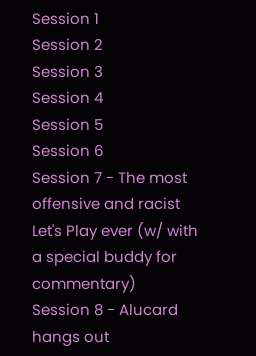Session 1
Session 2
Session 3
Session 4
Session 5
Session 6
Session 7 - The most offensive and racist Let's Play ever (w/ with a special buddy for commentary)
Session 8 - Alucard hangs out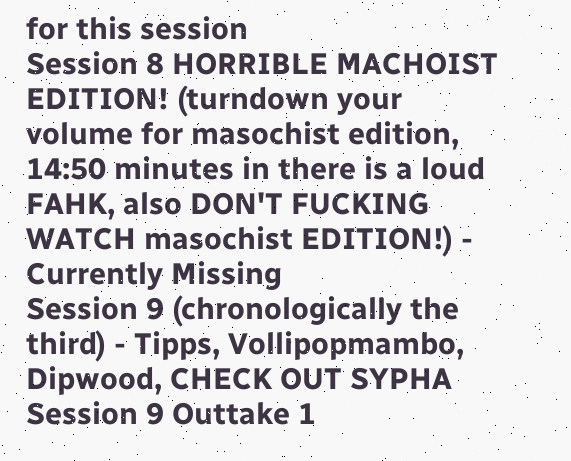for this session
Session 8 HORRIBLE MACHOIST EDITION! (turndown your volume for masochist edition, 14:50 minutes in there is a loud FAHK, also DON'T FUCKING WATCH masochist EDITION!) - Currently Missing
Session 9 (chronologically the third) - Tipps, Vollipopmambo, Dipwood, CHECK OUT SYPHA
Session 9 Outtake 1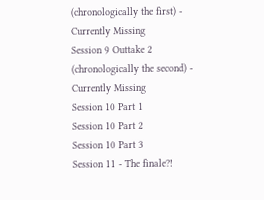(chronologically the first) - Currently Missing
Session 9 Outtake 2 (chronologically the second) - Currently Missing
Session 10 Part 1
Session 10 Part 2
Session 10 Part 3
Session 11 - The finale?!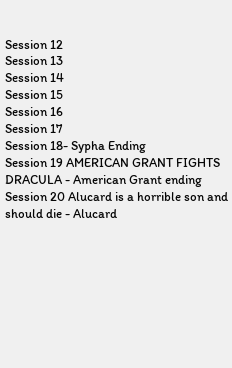Session 12
Session 13
Session 14
Session 15
Session 16
Session 17
Session 18- Sypha Ending
Session 19 AMERICAN GRANT FIGHTS DRACULA - American Grant ending
Session 20 Alucard is a horrible son and should die - Alucard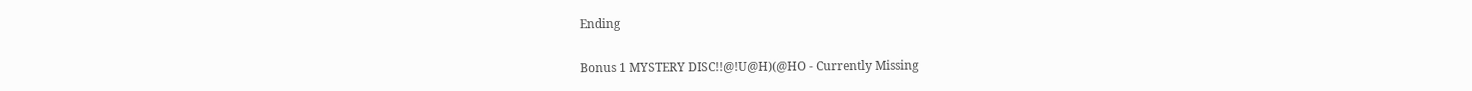Ending

Bonus 1 MYSTERY DISC!!@!U@H)(@HO - Currently Missing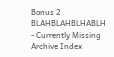Bonus 2 BLAHBLAHBLHABLH - Currently Missing
Archive Index